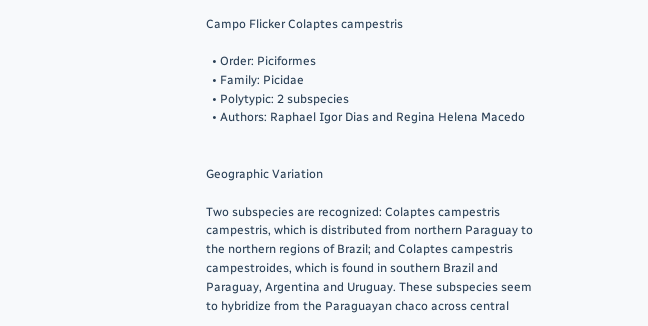Campo Flicker Colaptes campestris

  • Order: Piciformes
  • Family: Picidae
  • Polytypic: 2 subspecies
  • Authors: Raphael Igor Dias and Regina Helena Macedo


Geographic Variation

Two subspecies are recognized: Colaptes campestris campestris, which is distributed from northern Paraguay to the northern regions of Brazil; and Colaptes campestris campestroides, which is found in southern Brazil and Paraguay, Argentina and Uruguay. These subspecies seem to hybridize from the Paraguayan chaco across central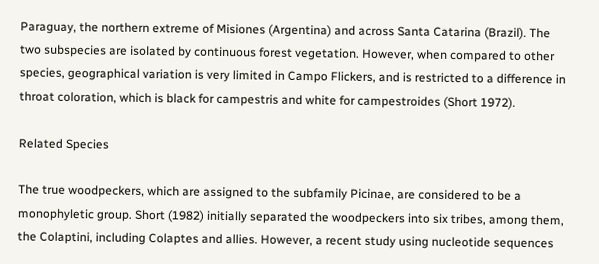Paraguay, the northern extreme of Misiones (Argentina) and across Santa Catarina (Brazil). The two subspecies are isolated by continuous forest vegetation. However, when compared to other species, geographical variation is very limited in Campo Flickers, and is restricted to a difference in throat coloration, which is black for campestris and white for campestroides (Short 1972).

Related Species

The true woodpeckers, which are assigned to the subfamily Picinae, are considered to be a monophyletic group. Short (1982) initially separated the woodpeckers into six tribes, among them, the Colaptini, including Colaptes and allies. However, a recent study using nucleotide sequences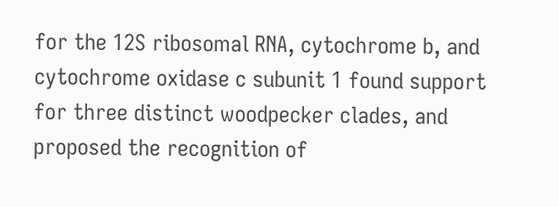for the 12S ribosomal RNA, cytochrome b, and cytochrome oxidase c subunit 1 found support for three distinct woodpecker clades, and proposed the recognition of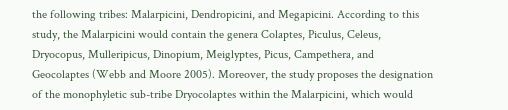the following tribes: Malarpicini, Dendropicini, and Megapicini. According to this study, the Malarpicini would contain the genera Colaptes, Piculus, Celeus, Dryocopus, Mulleripicus, Dinopium, Meiglyptes, Picus, Campethera, and Geocolaptes (Webb and Moore 2005). Moreover, the study proposes the designation of the monophyletic sub-tribe Dryocolaptes within the Malarpicini, which would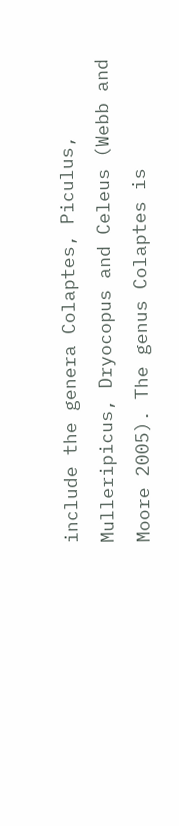include the genera Colaptes, Piculus, Mulleripicus, Dryocopus and Celeus (Webb and Moore 2005). The genus Colaptes is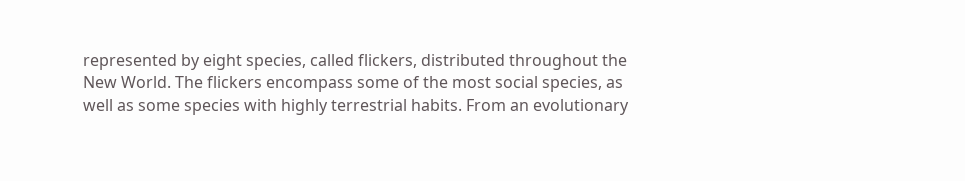represented by eight species, called flickers, distributed throughout the New World. The flickers encompass some of the most social species, as well as some species with highly terrestrial habits. From an evolutionary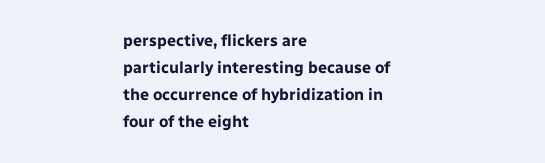perspective, flickers are particularly interesting because of the occurrence of hybridization in four of the eight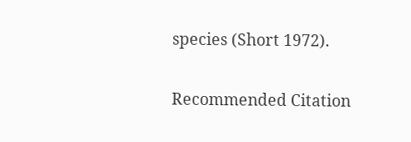species (Short 1972).

Recommended Citation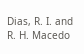Dias, R. I. and R. H. Macedo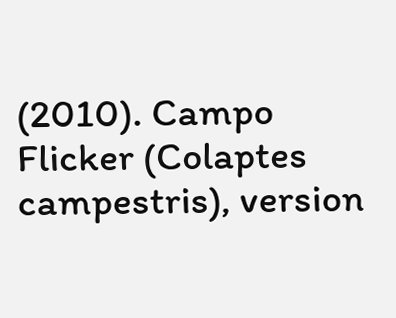(2010). Campo Flicker (Colaptes campestris), version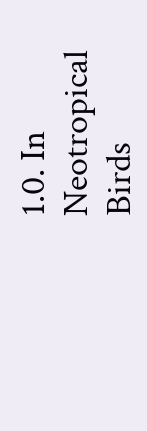1.0. In Neotropical Birds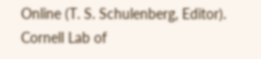Online (T. S. Schulenberg, Editor). Cornell Lab of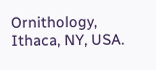Ornithology, Ithaca, NY, USA.